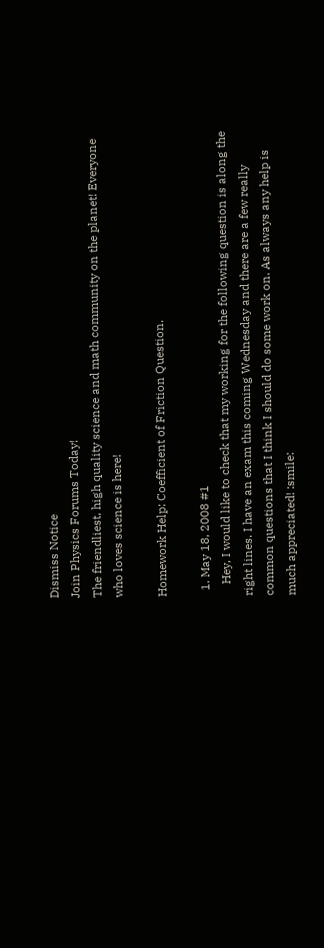Dismiss Notice
Join Physics Forums Today!
The friendliest, high quality science and math community on the planet! Everyone who loves science is here!

Homework Help: Coefficient of Friction Question.

  1. May 18, 2008 #1
    Hey, I would like to check that my working for the following question is along the right lines. I have an exam this coming Wednesday and there are a few really common questions that I think I should do some work on. As always any help is much appreciated! :smile: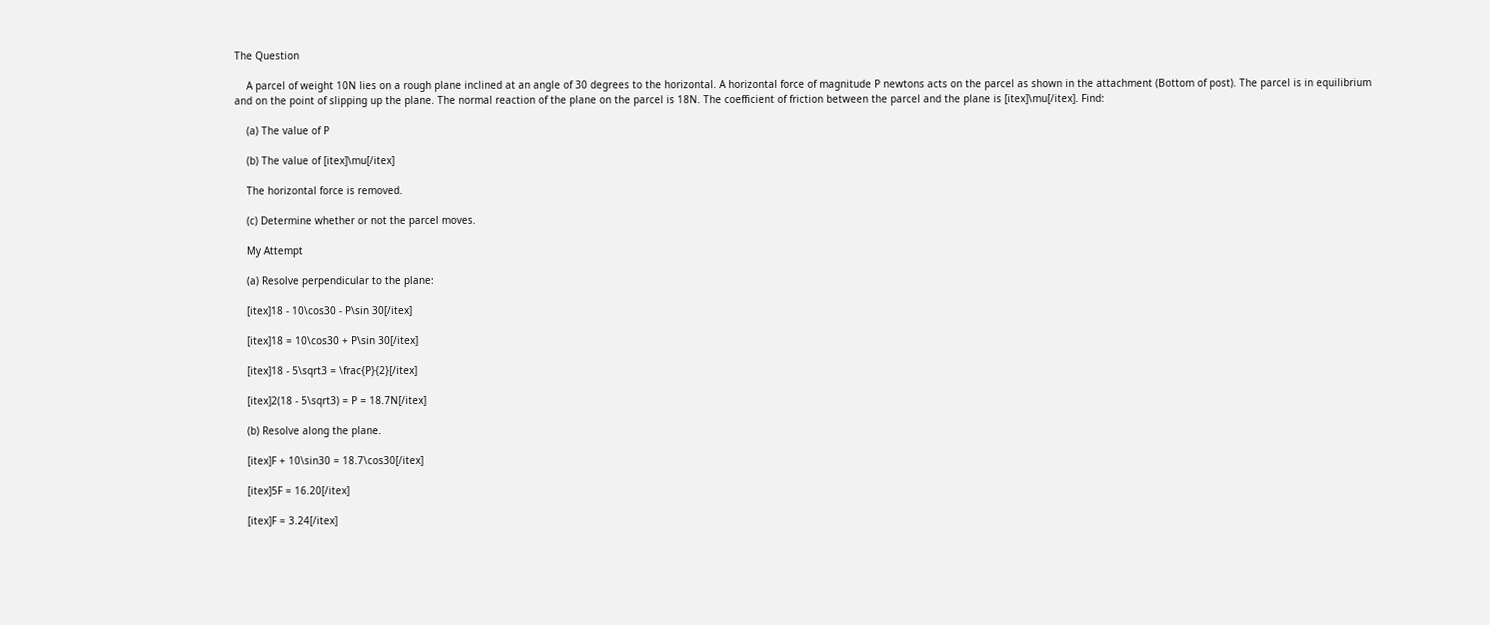The Question

    A parcel of weight 10N lies on a rough plane inclined at an angle of 30 degrees to the horizontal. A horizontal force of magnitude P newtons acts on the parcel as shown in the attachment (Bottom of post). The parcel is in equilibrium and on the point of slipping up the plane. The normal reaction of the plane on the parcel is 18N. The coefficient of friction between the parcel and the plane is [itex]\mu[/itex]. Find:

    (a) The value of P

    (b) The value of [itex]\mu[/itex]

    The horizontal force is removed.

    (c) Determine whether or not the parcel moves.

    My Attempt

    (a) Resolve perpendicular to the plane:

    [itex]18 - 10\cos30 - P\sin 30[/itex]

    [itex]18 = 10\cos30 + P\sin 30[/itex]

    [itex]18 - 5\sqrt3 = \frac{P}{2}[/itex]

    [itex]2(18 - 5\sqrt3) = P = 18.7N[/itex]

    (b) Resolve along the plane.

    [itex]F + 10\sin30 = 18.7\cos30[/itex]

    [itex]5F = 16.20[/itex]

    [itex]F = 3.24[/itex]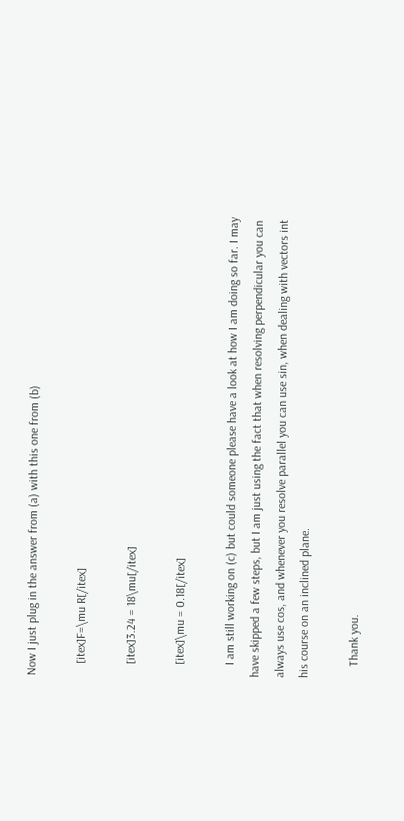Now I just plug in the answer from (a) with this one from (b)

    [itex]F=\mu R[/itex]

    [itex]3.24 = 18\mu[/itex]

    [itex]\mu = 0.18[/itex]

    I am still working on (c) but could someone please have a look at how I am doing so far. I may have skipped a few steps, but I am just using the fact that when resolving perpendicular you can always use cos, and whenever you resolve parallel you can use sin, when dealing with vectors int his course on an inclined plane.

    Thank you.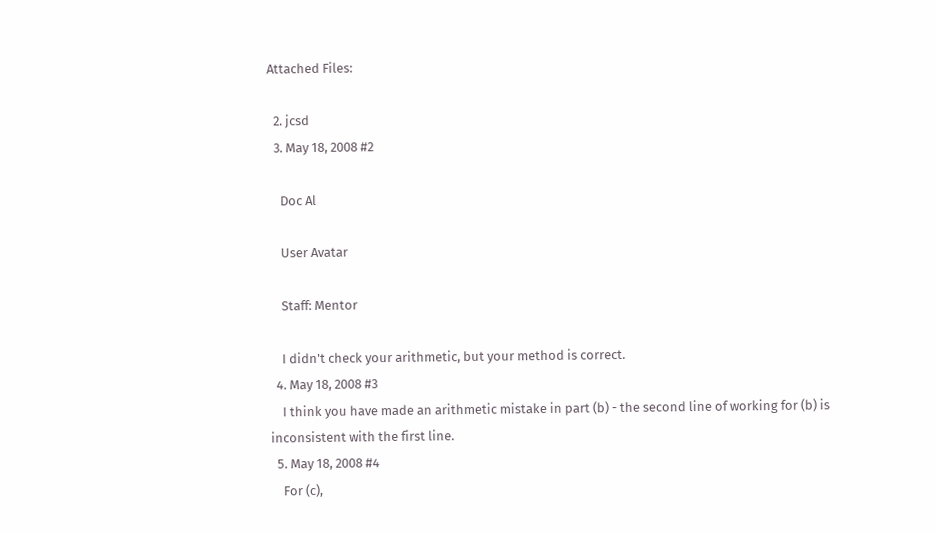Attached Files:

  2. jcsd
  3. May 18, 2008 #2

    Doc Al

    User Avatar

    Staff: Mentor

    I didn't check your arithmetic, but your method is correct.
  4. May 18, 2008 #3
    I think you have made an arithmetic mistake in part (b) - the second line of working for (b) is inconsistent with the first line.
  5. May 18, 2008 #4
    For (c),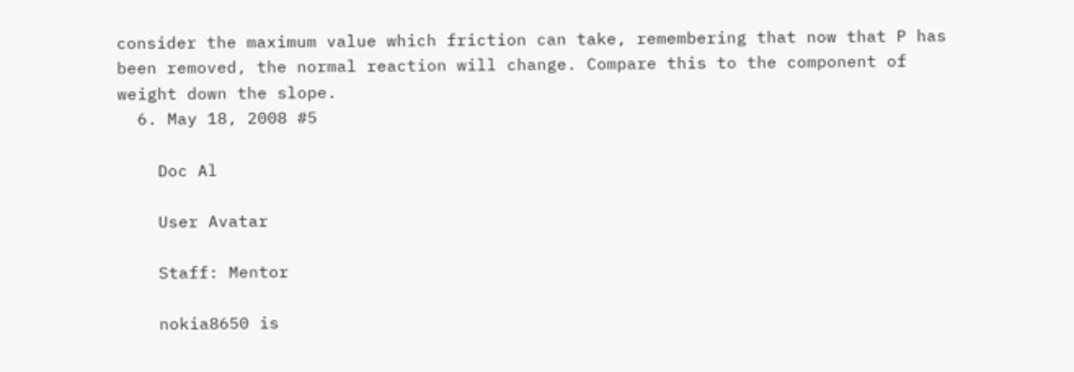consider the maximum value which friction can take, remembering that now that P has been removed, the normal reaction will change. Compare this to the component of weight down the slope.
  6. May 18, 2008 #5

    Doc Al

    User Avatar

    Staff: Mentor

    nokia8650 is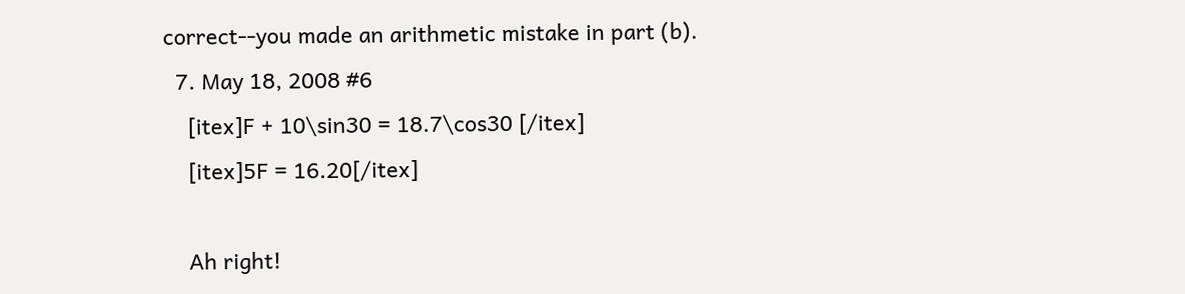correct--you made an arithmetic mistake in part (b).
  7. May 18, 2008 #6
    [itex]F + 10\sin30 = 18.7\cos30 [/itex]
    [itex]5F = 16.20[/itex]

    Ah right!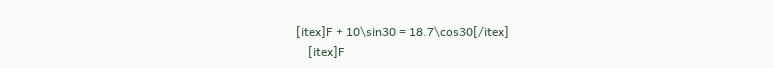[itex]F + 10\sin30 = 18.7\cos30[/itex]
    [itex]F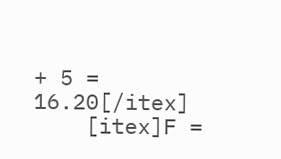+ 5 = 16.20[/itex]
    [itex]F =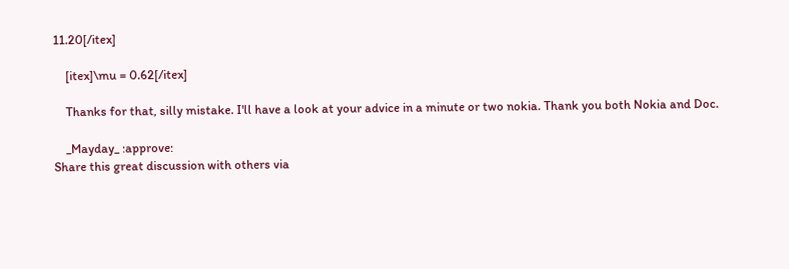11.20[/itex]

    [itex]\mu = 0.62[/itex]

    Thanks for that, silly mistake. I'll have a look at your advice in a minute or two nokia. Thank you both Nokia and Doc.

    _Mayday_ :approve:
Share this great discussion with others via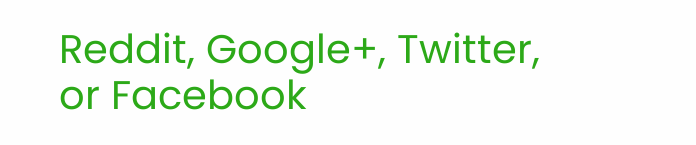Reddit, Google+, Twitter, or Facebook